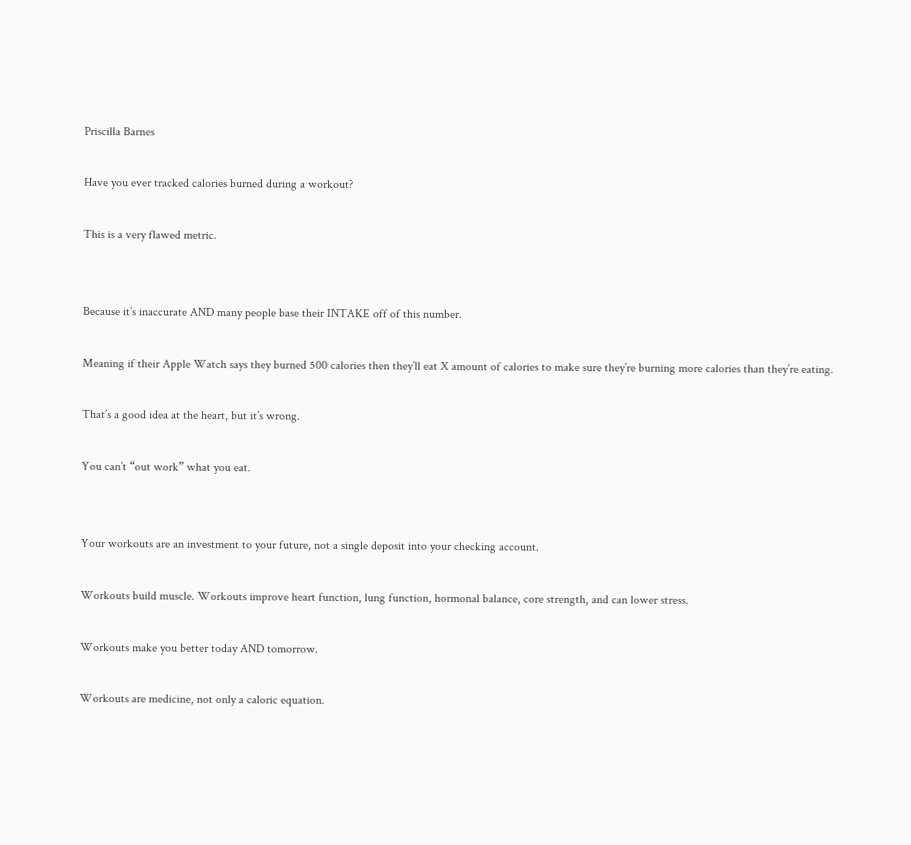Priscilla Barnes

Have you ever tracked calories burned during a workout?

This is a very flawed metric.


Because it’s inaccurate AND many people base their INTAKE off of this number.

Meaning if their Apple Watch says they burned 500 calories then they’ll eat X amount of calories to make sure they’re burning more calories than they’re eating.

That’s a good idea at the heart, but it’s wrong.

You can’t “out work” what you eat.


Your workouts are an investment to your future, not a single deposit into your checking account.

Workouts build muscle. Workouts improve heart function, lung function, hormonal balance, core strength, and can lower stress.

Workouts make you better today AND tomorrow.

Workouts are medicine, not only a caloric equation.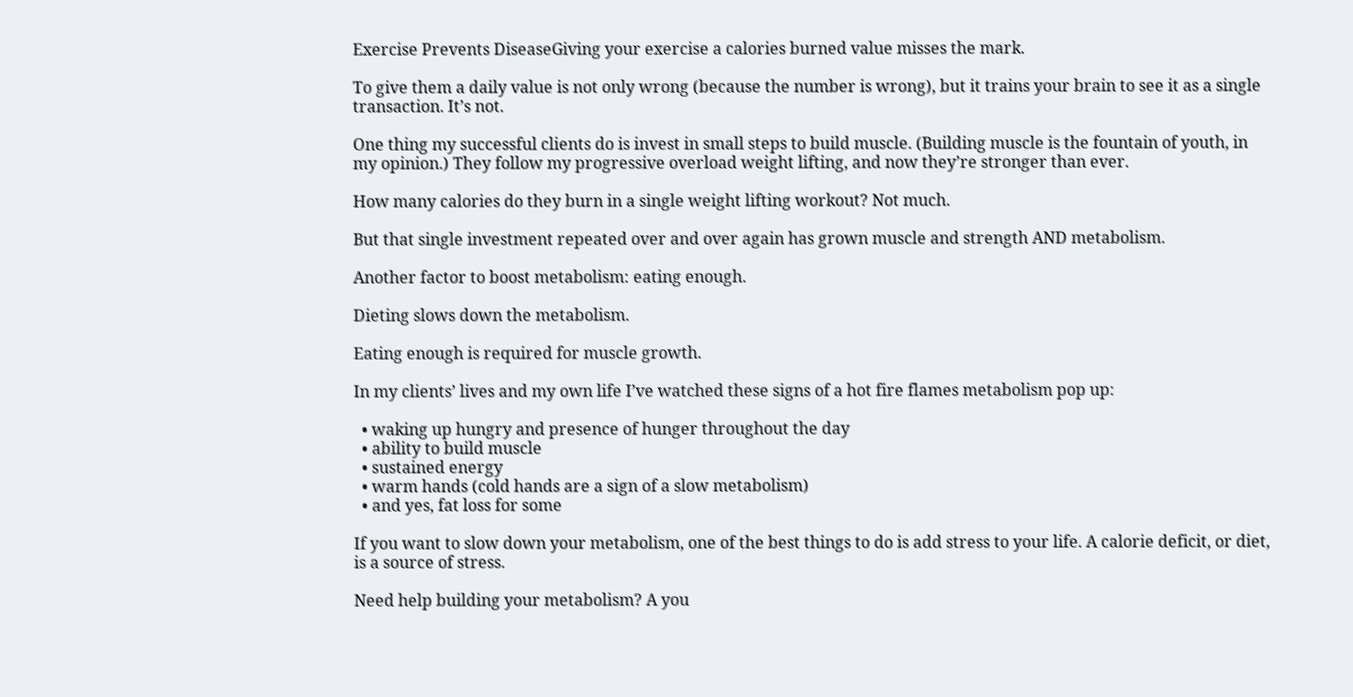Exercise Prevents DiseaseGiving your exercise a calories burned value misses the mark.

To give them a daily value is not only wrong (because the number is wrong), but it trains your brain to see it as a single transaction. It’s not.

One thing my successful clients do is invest in small steps to build muscle. (Building muscle is the fountain of youth, in my opinion.) They follow my progressive overload weight lifting, and now they’re stronger than ever.

How many calories do they burn in a single weight lifting workout? Not much.

But that single investment repeated over and over again has grown muscle and strength AND metabolism.

Another factor to boost metabolism: eating enough.

Dieting slows down the metabolism.

Eating enough is required for muscle growth.

In my clients’ lives and my own life I’ve watched these signs of a hot fire flames metabolism pop up:

  • waking up hungry and presence of hunger throughout the day
  • ability to build muscle
  • sustained energy
  • warm hands (cold hands are a sign of a slow metabolism)
  • and yes, fat loss for some

If you want to slow down your metabolism, one of the best things to do is add stress to your life. A calorie deficit, or diet, is a source of stress.

Need help building your metabolism? A you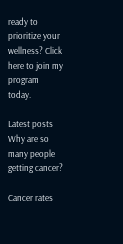ready to prioritize your wellness? Click here to join my program today.

Latest posts
Why are so many people getting cancer?

Cancer rates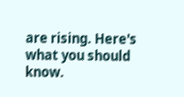are rising. Here's what you should know.